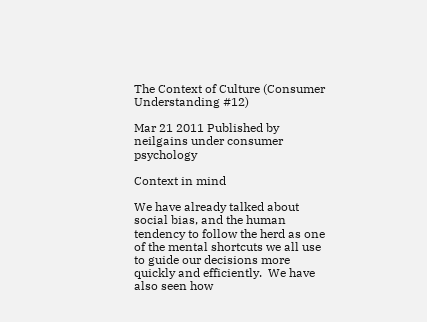The Context of Culture (Consumer Understanding #12)

Mar 21 2011 Published by neilgains under consumer psychology

Context in mind

We have already talked about social bias, and the human tendency to follow the herd as one of the mental shortcuts we all use to guide our decisions more quickly and efficiently.  We have also seen how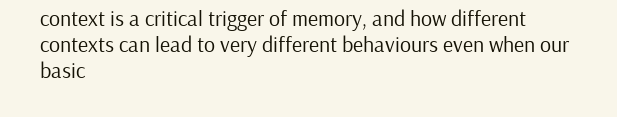context is a critical trigger of memory, and how different contexts can lead to very different behaviours even when our basic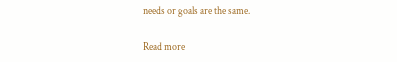needs or goals are the same.

Read more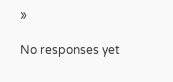»

No responses yet